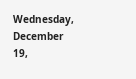Wednesday, December 19,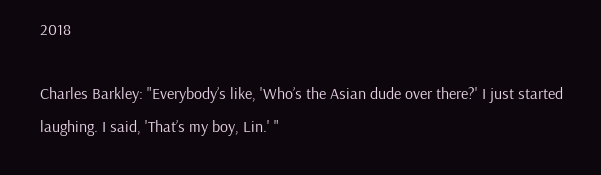2018

Charles Barkley: "Everybody’s like, 'Who’s the Asian dude over there?' I just started laughing. I said, 'That’s my boy, Lin.' "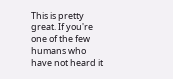This is pretty great. If you're one of the few humans who have not heard it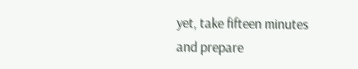yet, take fifteen minutes and prepare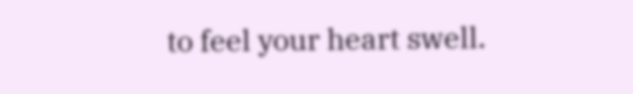to feel your heart swell.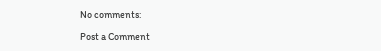No comments:

Post a Comment